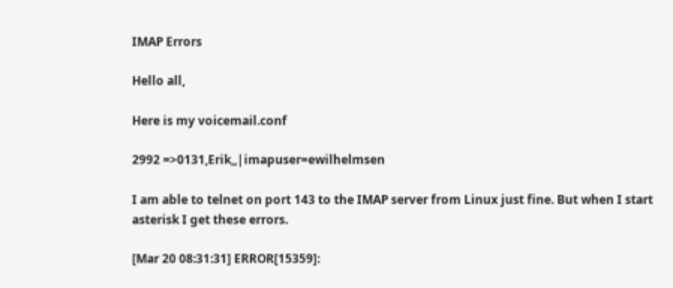IMAP Errors

Hello all,

Here is my voicemail.conf

2992 =>0131,Erik,,|imapuser=ewilhelmsen

I am able to telnet on port 143 to the IMAP server from Linux just fine. But when I start asterisk I get these errors.

[Mar 20 08:31:31] ERROR[15359]: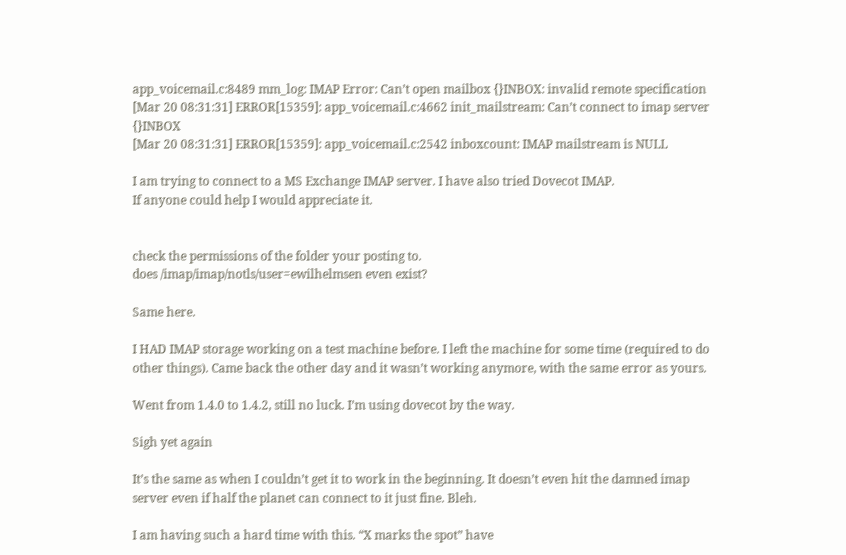app_voicemail.c:8489 mm_log: IMAP Error: Can’t open mailbox {}INBOX: invalid remote specification
[Mar 20 08:31:31] ERROR[15359]: app_voicemail.c:4662 init_mailstream: Can’t connect to imap server {}INBOX
[Mar 20 08:31:31] ERROR[15359]: app_voicemail.c:2542 inboxcount: IMAP mailstream is NULL

I am trying to connect to a MS Exchange IMAP server. I have also tried Dovecot IMAP.
If anyone could help I would appreciate it.


check the permissions of the folder your posting to.
does /imap/imap/notls/user=ewilhelmsen even exist?

Same here.

I HAD IMAP storage working on a test machine before. I left the machine for some time (required to do other things). Came back the other day and it wasn’t working anymore, with the same error as yours.

Went from 1.4.0 to 1.4.2, still no luck. I’m using dovecot by the way.

Sigh yet again

It’s the same as when I couldn’t get it to work in the beginning. It doesn’t even hit the damned imap server even if half the planet can connect to it just fine. Bleh.

I am having such a hard time with this. “X marks the spot” have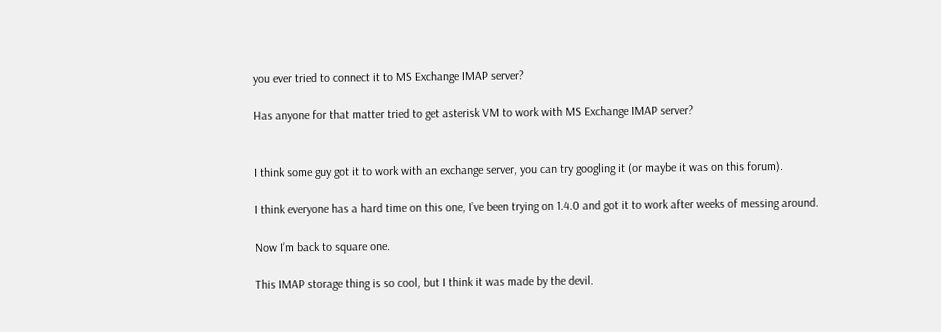you ever tried to connect it to MS Exchange IMAP server?

Has anyone for that matter tried to get asterisk VM to work with MS Exchange IMAP server?


I think some guy got it to work with an exchange server, you can try googling it (or maybe it was on this forum).

I think everyone has a hard time on this one, I’ve been trying on 1.4.0 and got it to work after weeks of messing around.

Now I’m back to square one.

This IMAP storage thing is so cool, but I think it was made by the devil.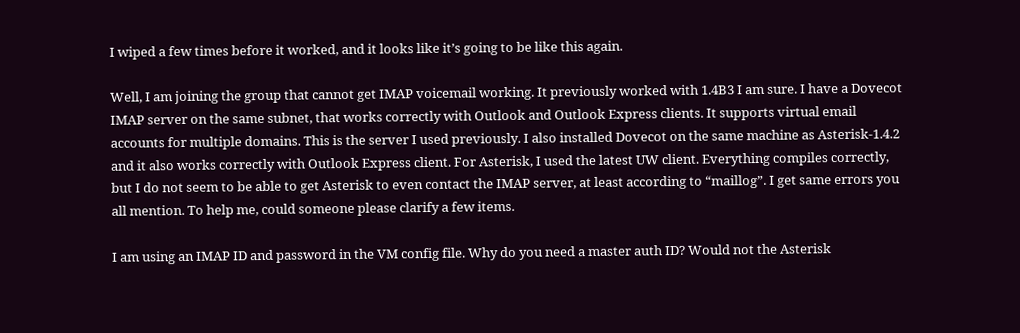I wiped a few times before it worked, and it looks like it’s going to be like this again.

Well, I am joining the group that cannot get IMAP voicemail working. It previously worked with 1.4B3 I am sure. I have a Dovecot IMAP server on the same subnet, that works correctly with Outlook and Outlook Express clients. It supports virtual email accounts for multiple domains. This is the server I used previously. I also installed Dovecot on the same machine as Asterisk-1.4.2 and it also works correctly with Outlook Express client. For Asterisk, I used the latest UW client. Everything compiles correctly, but I do not seem to be able to get Asterisk to even contact the IMAP server, at least according to “maillog”. I get same errors you all mention. To help me, could someone please clarify a few items.

I am using an IMAP ID and password in the VM config file. Why do you need a master auth ID? Would not the Asterisk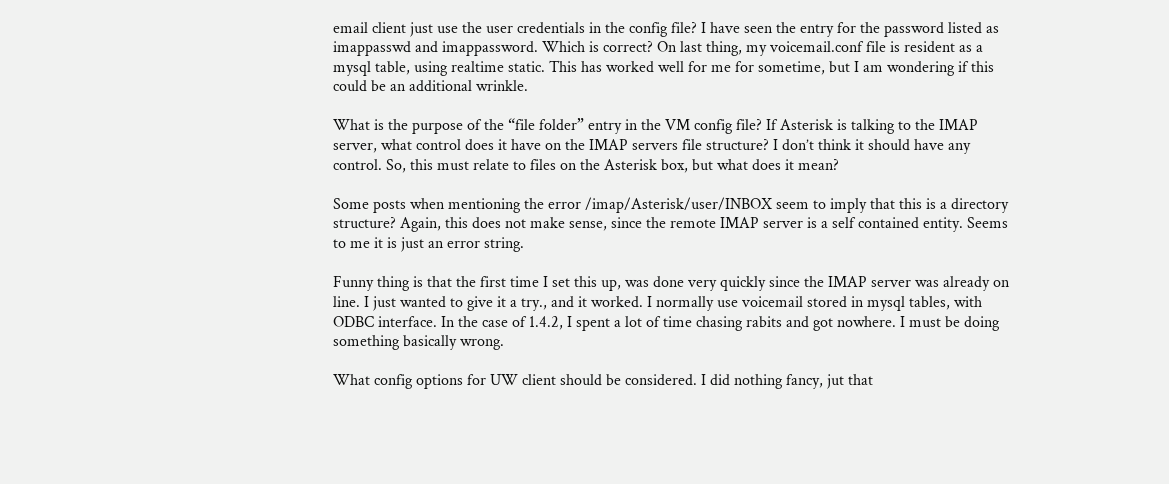email client just use the user credentials in the config file? I have seen the entry for the password listed as imappasswd and imappassword. Which is correct? On last thing, my voicemail.conf file is resident as a mysql table, using realtime static. This has worked well for me for sometime, but I am wondering if this could be an additional wrinkle.

What is the purpose of the “file folder” entry in the VM config file? If Asterisk is talking to the IMAP server, what control does it have on the IMAP servers file structure? I don’t think it should have any control. So, this must relate to files on the Asterisk box, but what does it mean?

Some posts when mentioning the error /imap/Asterisk/user/INBOX seem to imply that this is a directory structure? Again, this does not make sense, since the remote IMAP server is a self contained entity. Seems to me it is just an error string.

Funny thing is that the first time I set this up, was done very quickly since the IMAP server was already on line. I just wanted to give it a try., and it worked. I normally use voicemail stored in mysql tables, with ODBC interface. In the case of 1.4.2, I spent a lot of time chasing rabits and got nowhere. I must be doing something basically wrong.

What config options for UW client should be considered. I did nothing fancy, jut that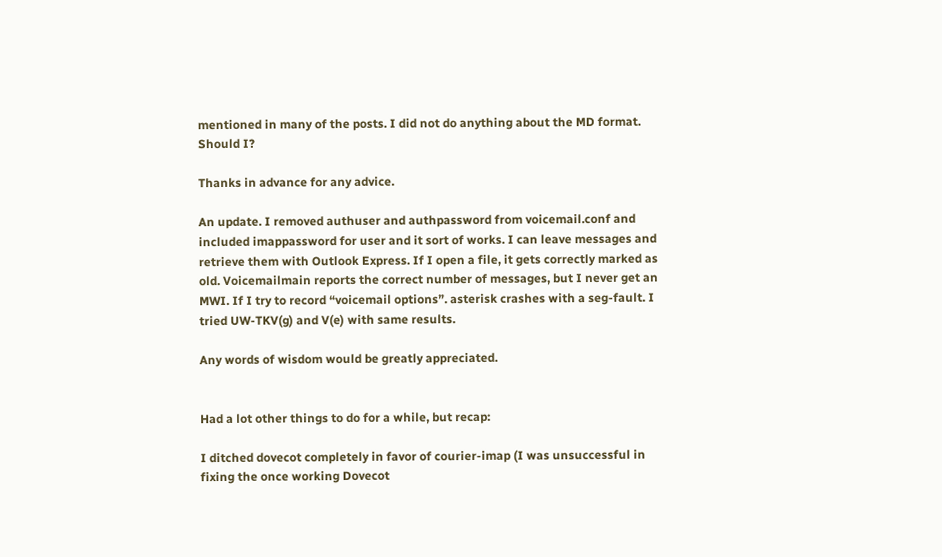mentioned in many of the posts. I did not do anything about the MD format. Should I?

Thanks in advance for any advice.

An update. I removed authuser and authpassword from voicemail.conf and included imappassword for user and it sort of works. I can leave messages and retrieve them with Outlook Express. If I open a file, it gets correctly marked as old. Voicemailmain reports the correct number of messages, but I never get an MWI. If I try to record “voicemail options”. asterisk crashes with a seg-fault. I tried UW-TKV(g) and V(e) with same results.

Any words of wisdom would be greatly appreciated.


Had a lot other things to do for a while, but recap:

I ditched dovecot completely in favor of courier-imap (I was unsuccessful in fixing the once working Dovecot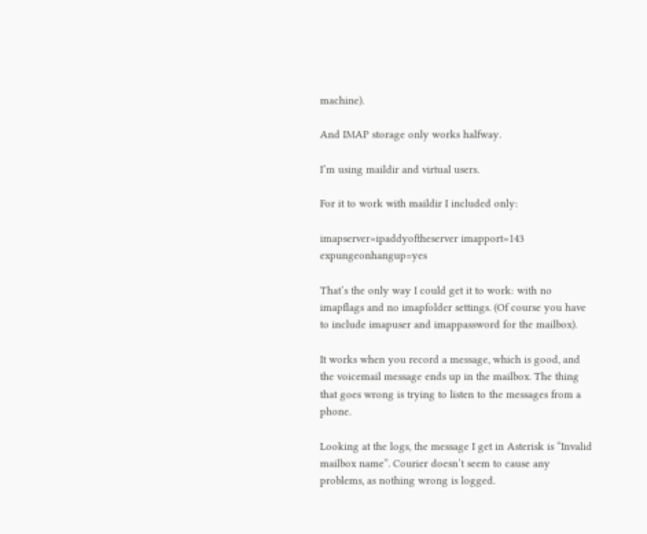machine).

And IMAP storage only works halfway.

I’m using maildir and virtual users.

For it to work with maildir I included only:

imapserver=ipaddyoftheserver imapport=143 expungeonhangup=yes

That’s the only way I could get it to work: with no imapflags and no imapfolder settings. (Of course you have to include imapuser and imappassword for the mailbox).

It works when you record a message, which is good, and the voicemail message ends up in the mailbox. The thing that goes wrong is trying to listen to the messages from a phone.

Looking at the logs, the message I get in Asterisk is “Invalid mailbox name”. Courier doesn’t seem to cause any problems, as nothing wrong is logged.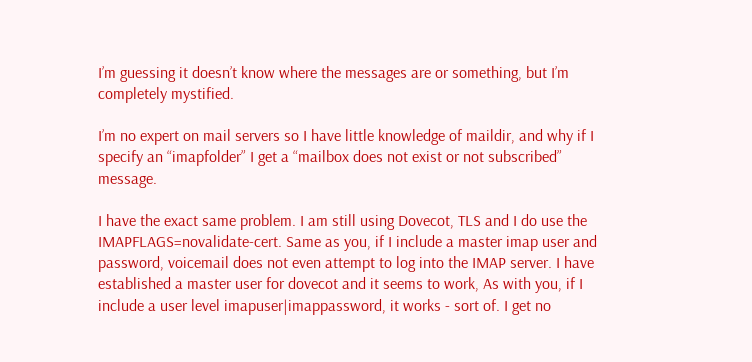I’m guessing it doesn’t know where the messages are or something, but I’m completely mystified.

I’m no expert on mail servers so I have little knowledge of maildir, and why if I specify an “imapfolder” I get a “mailbox does not exist or not subscribed” message.

I have the exact same problem. I am still using Dovecot, TLS and I do use the IMAPFLAGS=novalidate-cert. Same as you, if I include a master imap user and password, voicemail does not even attempt to log into the IMAP server. I have established a master user for dovecot and it seems to work, As with you, if I include a user level imapuser|imappassword, it works - sort of. I get no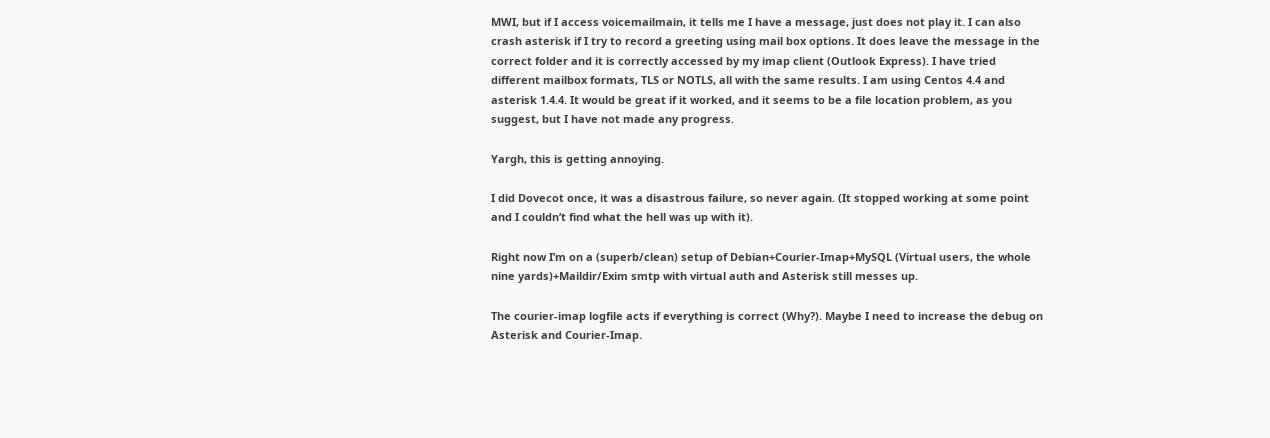MWI, but if I access voicemailmain, it tells me I have a message, just does not play it. I can also crash asterisk if I try to record a greeting using mail box options. It does leave the message in the correct folder and it is correctly accessed by my imap client (Outlook Express). I have tried different mailbox formats, TLS or NOTLS, all with the same results. I am using Centos 4.4 and asterisk 1.4.4. It would be great if it worked, and it seems to be a file location problem, as you suggest, but I have not made any progress.

Yargh, this is getting annoying.

I did Dovecot once, it was a disastrous failure, so never again. (It stopped working at some point and I couldn’t find what the hell was up with it).

Right now I’m on a (superb/clean) setup of Debian+Courier-Imap+MySQL (Virtual users, the whole nine yards)+Maildir/Exim smtp with virtual auth and Asterisk still messes up.

The courier-imap logfile acts if everything is correct (Why?). Maybe I need to increase the debug on Asterisk and Courier-Imap.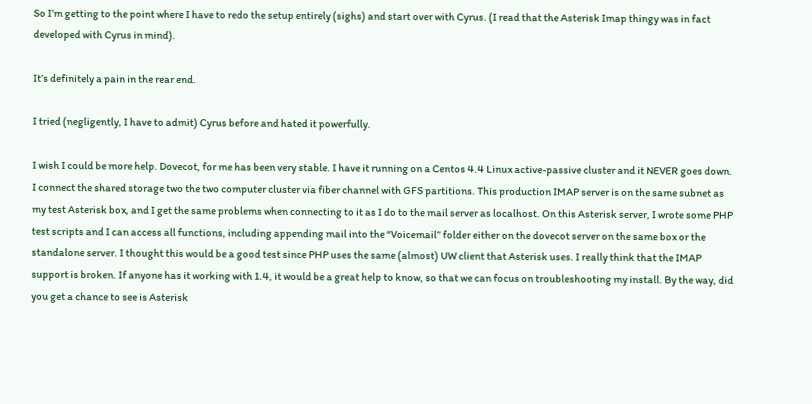So I’m getting to the point where I have to redo the setup entirely (sighs) and start over with Cyrus. (I read that the Asterisk Imap thingy was in fact developed with Cyrus in mind).

It’s definitely a pain in the rear end.

I tried (negligently, I have to admit) Cyrus before and hated it powerfully.

I wish I could be more help. Dovecot, for me has been very stable. I have it running on a Centos 4.4 Linux active-passive cluster and it NEVER goes down. I connect the shared storage two the two computer cluster via fiber channel with GFS partitions. This production IMAP server is on the same subnet as my test Asterisk box, and I get the same problems when connecting to it as I do to the mail server as localhost. On this Asterisk server, I wrote some PHP test scripts and I can access all functions, including appending mail into the “Voicemail” folder either on the dovecot server on the same box or the standalone server. I thought this would be a good test since PHP uses the same (almost) UW client that Asterisk uses. I really think that the IMAP support is broken. If anyone has it working with 1.4, it would be a great help to know, so that we can focus on troubleshooting my install. By the way, did you get a chance to see is Asterisk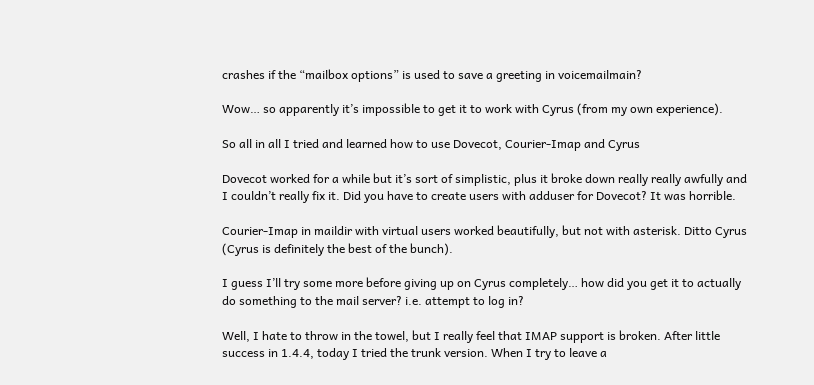crashes if the “mailbox options” is used to save a greeting in voicemailmain?

Wow… so apparently it’s impossible to get it to work with Cyrus (from my own experience).

So all in all I tried and learned how to use Dovecot, Courier-Imap and Cyrus

Dovecot worked for a while but it’s sort of simplistic, plus it broke down really really awfully and I couldn’t really fix it. Did you have to create users with adduser for Dovecot? It was horrible.

Courier-Imap in maildir with virtual users worked beautifully, but not with asterisk. Ditto Cyrus (Cyrus is definitely the best of the bunch).

I guess I’ll try some more before giving up on Cyrus completely… how did you get it to actually do something to the mail server? i.e. attempt to log in?

Well, I hate to throw in the towel, but I really feel that IMAP support is broken. After little success in 1.4.4, today I tried the trunk version. When I try to leave a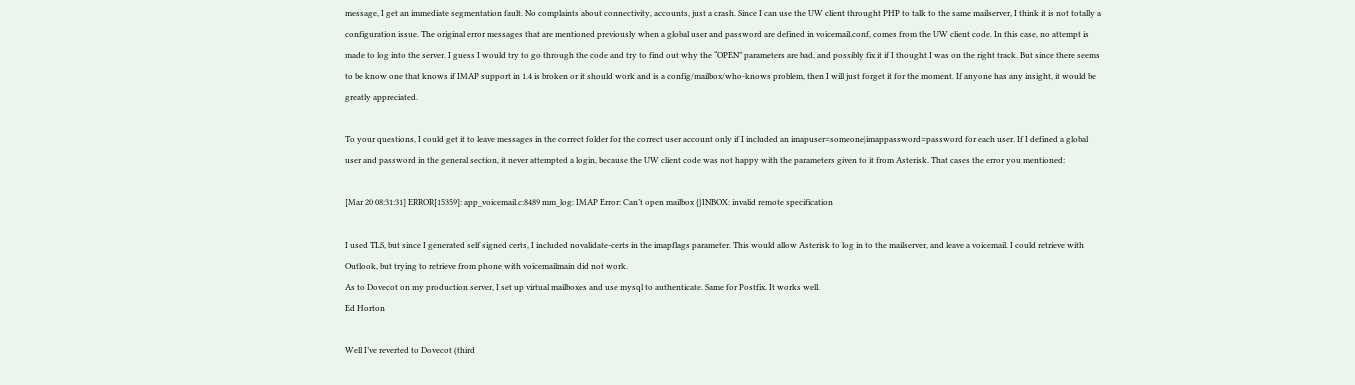message, I get an immediate segmentation fault. No complaints about connectivity, accounts, just a crash. Since I can use the UW client throught PHP to talk to the same mailserver, I think it is not totally a configuration issue. The original error messages that are mentioned previously when a global user and password are defined in voicemail.conf, comes from the UW client code. In this case, no attempt is made to log into the server. I guess I would try to go through the code and try to find out why the “OPEN” parameters are bad, and possibly fix it if I thought I was on the right track. But since there seems to be know one that knows if IMAP support in 1.4 is broken or it should work and is a config/mailbox/who-knows problem, then I will just forget it for the moment. If anyone has any insight, it would be greatly appreciated.

To your questions, I could get it to leave messages in the correct folder for the correct user account only if I included an imapuser=someone|imappassword=password for each user. If I defined a global user and password in the general section, it never attempted a login, because the UW client code was not happy with the parameters given to it from Asterisk. That cases the error you mentioned:

[Mar 20 08:31:31] ERROR[15359]: app_voicemail.c:8489 mm_log: IMAP Error: Can’t open mailbox {}INBOX: invalid remote specification

I used TLS, but since I generated self signed certs, I included novalidate-certs in the imapflags parameter. This would allow Asterisk to log in to the mailserver, and leave a voicemail. I could retrieve with Outlook, but trying to retrieve from phone with voicemailmain did not work.
As to Dovecot on my production server, I set up virtual mailboxes and use mysql to authenticate. Same for Postfix. It works well.
Ed Horton

Well I’ve reverted to Dovecot (third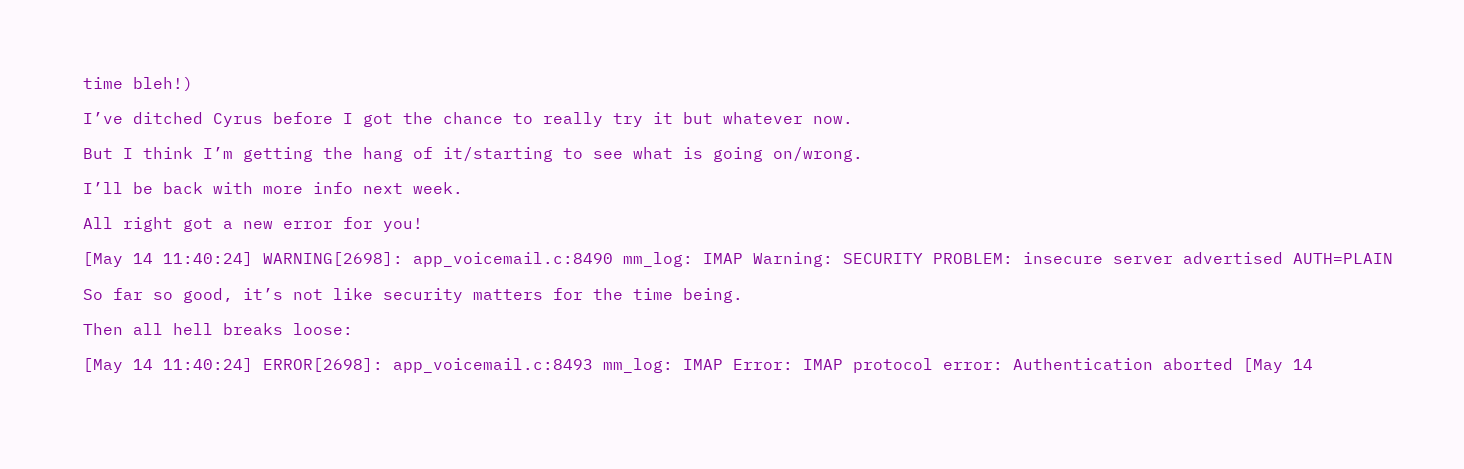time bleh!)

I’ve ditched Cyrus before I got the chance to really try it but whatever now.

But I think I’m getting the hang of it/starting to see what is going on/wrong.

I’ll be back with more info next week.

All right got a new error for you!

[May 14 11:40:24] WARNING[2698]: app_voicemail.c:8490 mm_log: IMAP Warning: SECURITY PROBLEM: insecure server advertised AUTH=PLAIN

So far so good, it’s not like security matters for the time being.

Then all hell breaks loose:

[May 14 11:40:24] ERROR[2698]: app_voicemail.c:8493 mm_log: IMAP Error: IMAP protocol error: Authentication aborted [May 14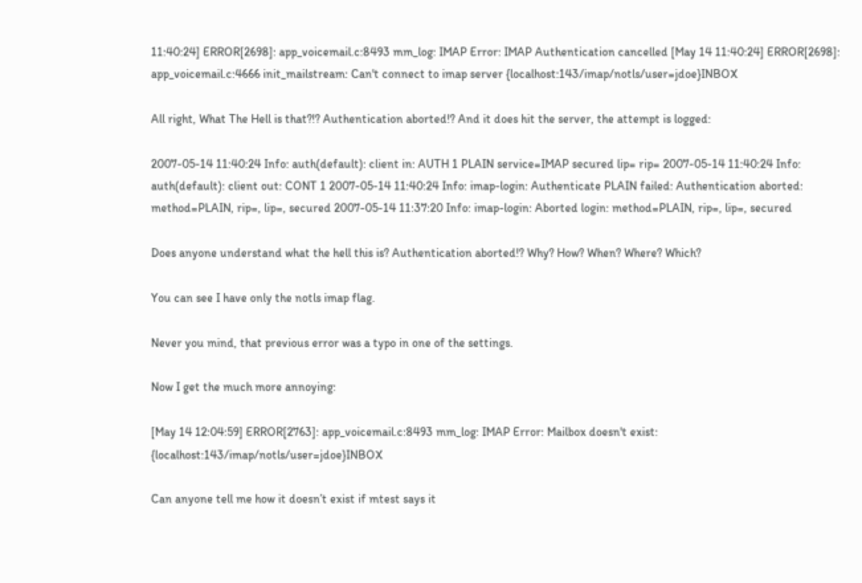11:40:24] ERROR[2698]: app_voicemail.c:8493 mm_log: IMAP Error: IMAP Authentication cancelled [May 14 11:40:24] ERROR[2698]: app_voicemail.c:4666 init_mailstream: Can't connect to imap server {localhost:143/imap/notls/user=jdoe}INBOX

All right, What The Hell is that?!? Authentication aborted!? And it does hit the server, the attempt is logged:

2007-05-14 11:40:24 Info: auth(default): client in: AUTH 1 PLAIN service=IMAP secured lip= rip= 2007-05-14 11:40:24 Info: auth(default): client out: CONT 1 2007-05-14 11:40:24 Info: imap-login: Authenticate PLAIN failed: Authentication aborted: method=PLAIN, rip=, lip=, secured 2007-05-14 11:37:20 Info: imap-login: Aborted login: method=PLAIN, rip=, lip=, secured

Does anyone understand what the hell this is? Authentication aborted!? Why? How? When? Where? Which?

You can see I have only the notls imap flag.

Never you mind, that previous error was a typo in one of the settings.

Now I get the much more annoying:

[May 14 12:04:59] ERROR[2763]: app_voicemail.c:8493 mm_log: IMAP Error: Mailbox doesn't exist: {localhost:143/imap/notls/user=jdoe}INBOX

Can anyone tell me how it doesn’t exist if mtest says it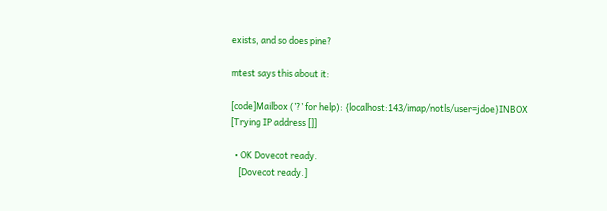exists, and so does pine?

mtest says this about it:

[code]Mailbox (’?’ for help): {localhost:143/imap/notls/user=jdoe}INBOX
[Trying IP address []]

  • OK Dovecot ready.
    [Dovecot ready.]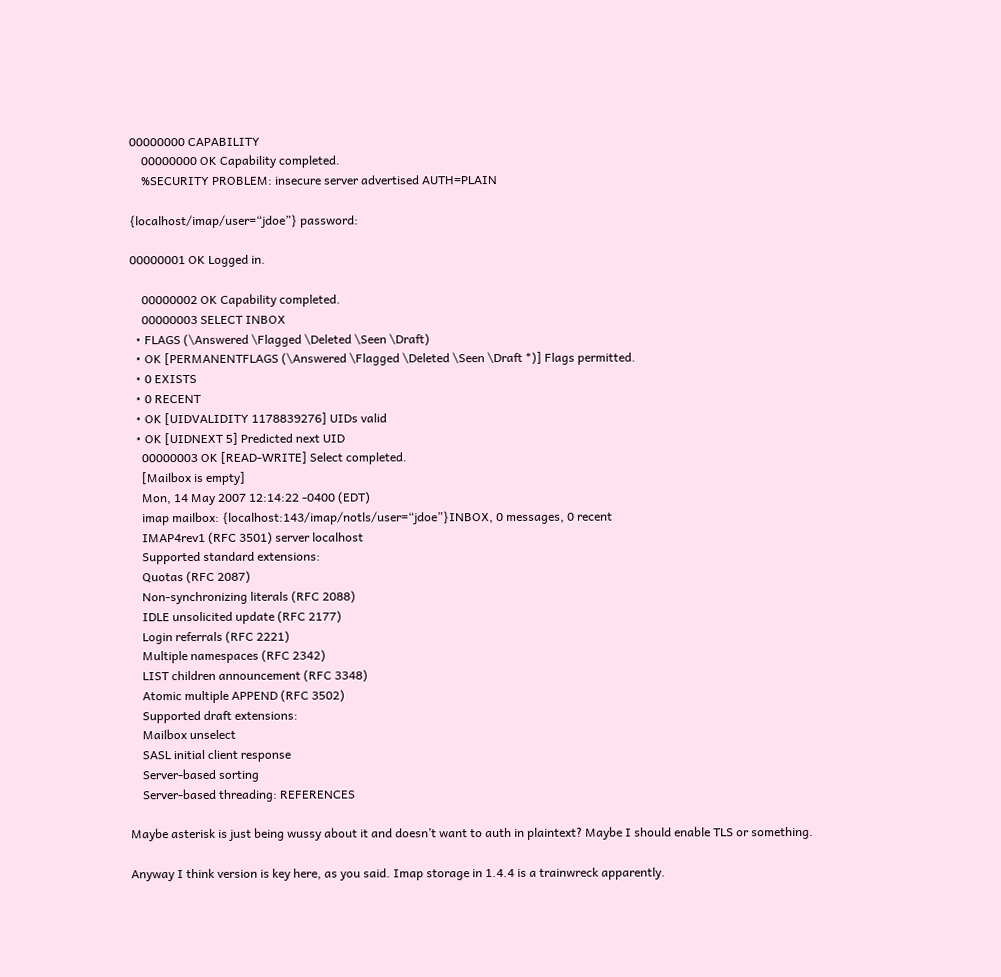00000000 CAPABILITY
    00000000 OK Capability completed.
    %SECURITY PROBLEM: insecure server advertised AUTH=PLAIN

{localhost/imap/user=“jdoe”} password:

00000001 OK Logged in.

    00000002 OK Capability completed.
    00000003 SELECT INBOX
  • FLAGS (\Answered \Flagged \Deleted \Seen \Draft)
  • OK [PERMANENTFLAGS (\Answered \Flagged \Deleted \Seen \Draft *)] Flags permitted.
  • 0 EXISTS
  • 0 RECENT
  • OK [UIDVALIDITY 1178839276] UIDs valid
  • OK [UIDNEXT 5] Predicted next UID
    00000003 OK [READ-WRITE] Select completed.
    [Mailbox is empty]
    Mon, 14 May 2007 12:14:22 -0400 (EDT)
    imap mailbox: {localhost:143/imap/notls/user=“jdoe”}INBOX, 0 messages, 0 recent
    IMAP4rev1 (RFC 3501) server localhost
    Supported standard extensions:
    Quotas (RFC 2087)
    Non-synchronizing literals (RFC 2088)
    IDLE unsolicited update (RFC 2177)
    Login referrals (RFC 2221)
    Multiple namespaces (RFC 2342)
    LIST children announcement (RFC 3348)
    Atomic multiple APPEND (RFC 3502)
    Supported draft extensions:
    Mailbox unselect
    SASL initial client response
    Server-based sorting
    Server-based threading: REFERENCES

Maybe asterisk is just being wussy about it and doesn’t want to auth in plaintext? Maybe I should enable TLS or something.

Anyway I think version is key here, as you said. Imap storage in 1.4.4 is a trainwreck apparently.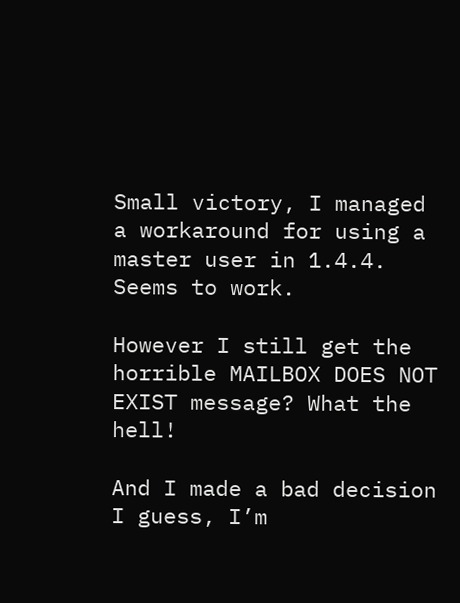Small victory, I managed a workaround for using a master user in 1.4.4. Seems to work.

However I still get the horrible MAILBOX DOES NOT EXIST message? What the hell!

And I made a bad decision I guess, I’m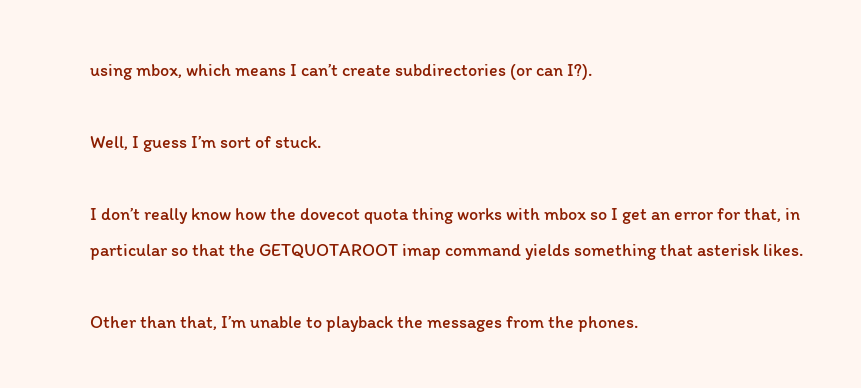using mbox, which means I can’t create subdirectories (or can I?).

Well, I guess I’m sort of stuck.

I don’t really know how the dovecot quota thing works with mbox so I get an error for that, in particular so that the GETQUOTAROOT imap command yields something that asterisk likes.

Other than that, I’m unable to playback the messages from the phones.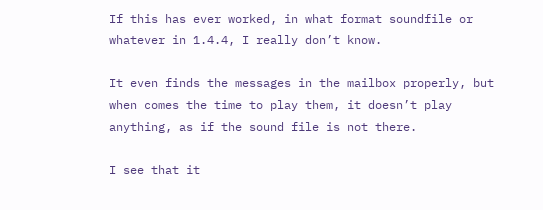If this has ever worked, in what format soundfile or whatever in 1.4.4, I really don’t know.

It even finds the messages in the mailbox properly, but when comes the time to play them, it doesn’t play anything, as if the sound file is not there.

I see that it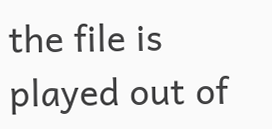the file is played out of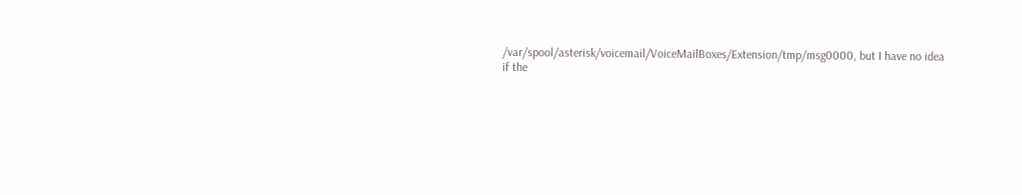/var/spool/asterisk/voicemail/VoiceMailBoxes/Extension/tmp/msg0000, but I have no idea if the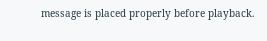message is placed properly before playback.